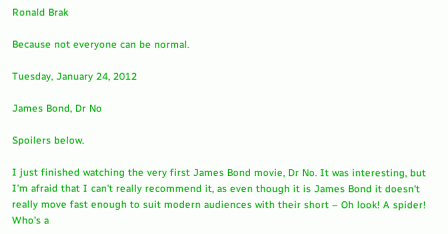Ronald Brak

Because not everyone can be normal.

Tuesday, January 24, 2012

James Bond, Dr No

Spoilers below.

I just finished watching the very first James Bond movie, Dr No. It was interesting, but I'm afraid that I can't really recommend it, as even though it is James Bond it doesn't really move fast enough to suit modern audiences with their short – Oh look! A spider! Who's a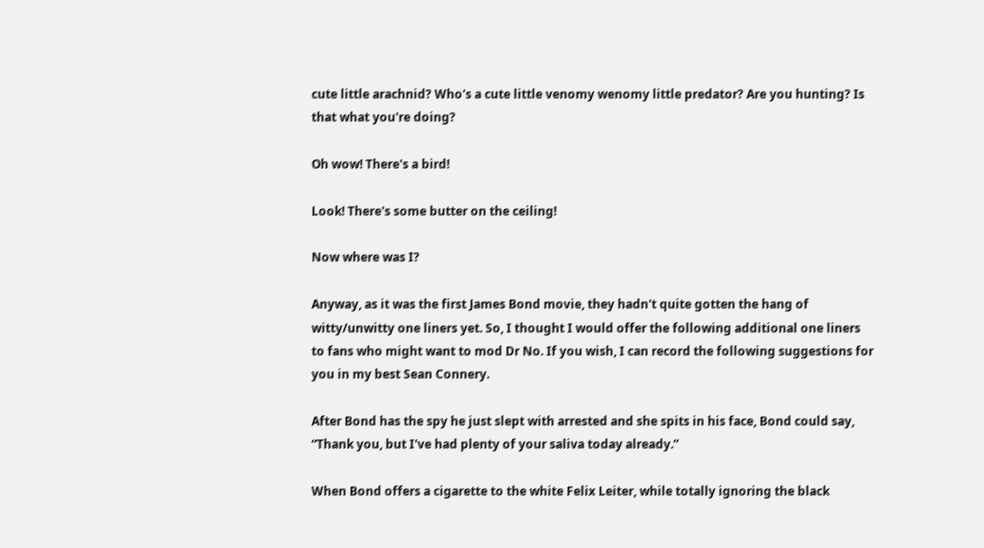cute little arachnid? Who's a cute little venomy wenomy little predator? Are you hunting? Is that what you're doing?

Oh wow! There's a bird!

Look! There's some butter on the ceiling!

Now where was I?

Anyway, as it was the first James Bond movie, they hadn't quite gotten the hang of witty/unwitty one liners yet. So, I thought I would offer the following additional one liners to fans who might want to mod Dr No. If you wish, I can record the following suggestions for you in my best Sean Connery.

After Bond has the spy he just slept with arrested and she spits in his face, Bond could say, “Thank you, but I've had plenty of your saliva today already.”

When Bond offers a cigarette to the white Felix Leiter, while totally ignoring the black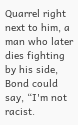Quarrel right next to him, a man who later dies fighting by his side, Bond could say, “I'm not racist.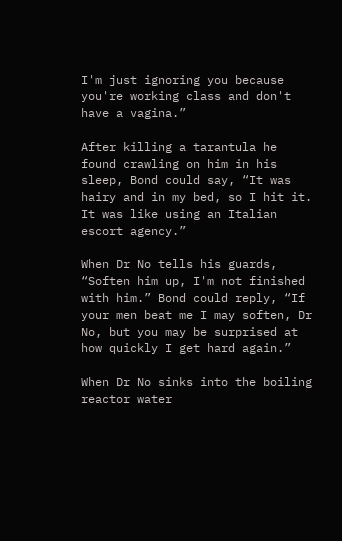I'm just ignoring you because you're working class and don't have a vagina.”

After killing a tarantula he found crawling on him in his sleep, Bond could say, “It was hairy and in my bed, so I hit it. It was like using an Italian escort agency.”

When Dr No tells his guards, “Soften him up, I'm not finished with him.” Bond could reply, “If your men beat me I may soften, Dr No, but you may be surprised at how quickly I get hard again.”

When Dr No sinks into the boiling reactor water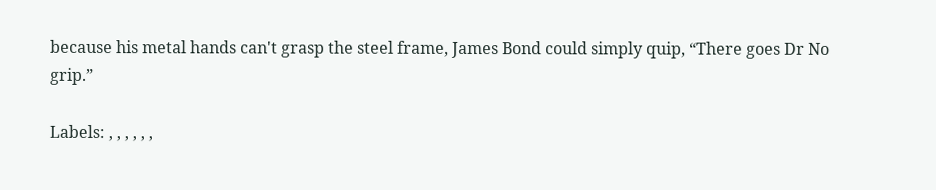because his metal hands can't grasp the steel frame, James Bond could simply quip, “There goes Dr No grip.”

Labels: , , , , , ,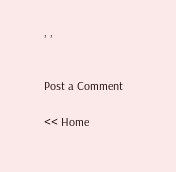, ,


Post a Comment

<< Home